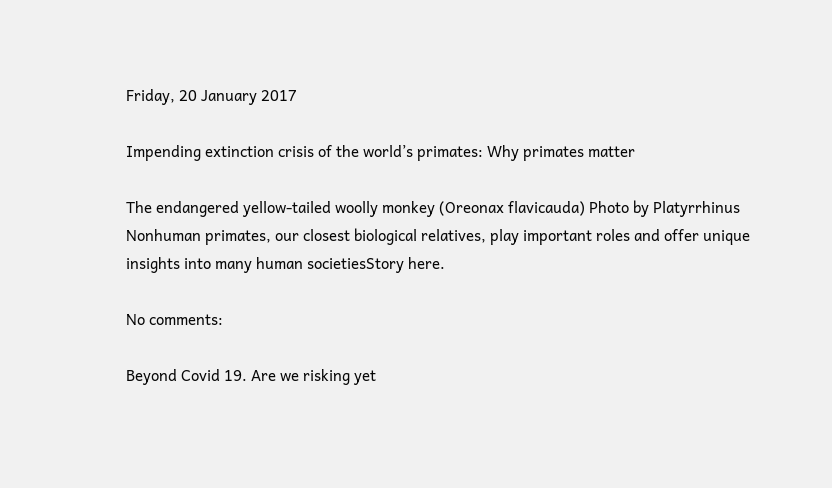Friday, 20 January 2017

Impending extinction crisis of the world’s primates: Why primates matter

The endangered yellow-tailed woolly monkey (Oreonax flavicauda) Photo by Platyrrhinus
Nonhuman primates, our closest biological relatives, play important roles and offer unique insights into many human societiesStory here.

No comments:

Beyond Covid 19. Are we risking yet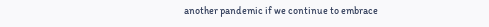another pandemic if we continue to embrace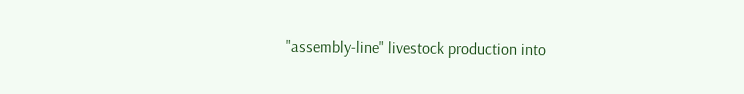"assembly-line" livestock production into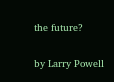the future?

by Larry Powell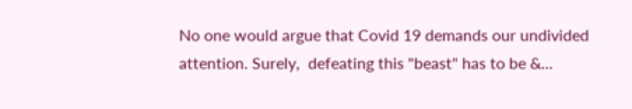No one would argue that Covid 19 demands our undivided attention. Surely,  defeating this "beast" has to be &...